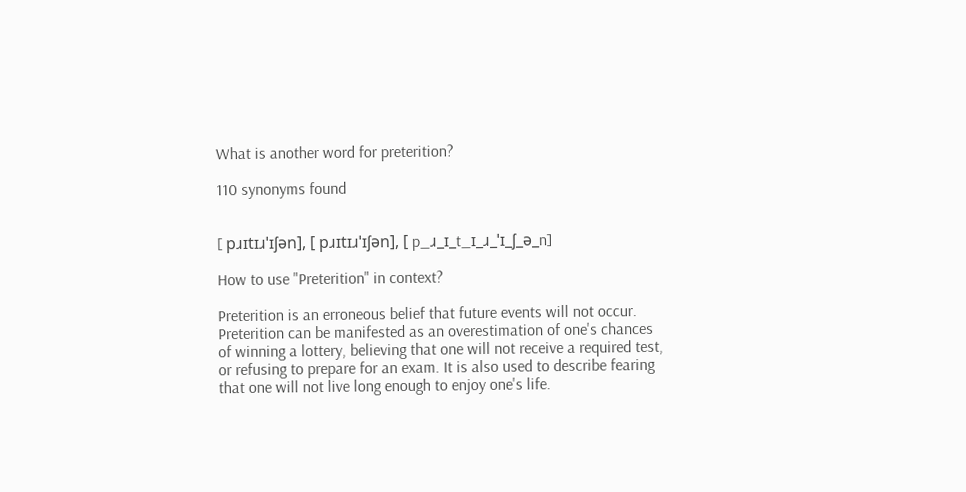What is another word for preterition?

110 synonyms found


[ pɹɪtɪɹˈɪʃən], [ pɹɪtɪɹˈɪʃən], [ p_ɹ_ɪ_t_ɪ_ɹ_ˈɪ_ʃ_ə_n]

How to use "Preterition" in context?

Preterition is an erroneous belief that future events will not occur. Preterition can be manifested as an overestimation of one's chances of winning a lottery, believing that one will not receive a required test, or refusing to prepare for an exam. It is also used to describe fearing that one will not live long enough to enjoy one's life.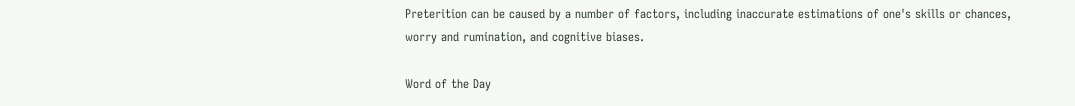Preterition can be caused by a number of factors, including inaccurate estimations of one's skills or chances, worry and rumination, and cognitive biases.

Word of the Day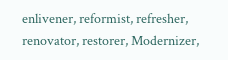enlivener, reformist, refresher, renovator, restorer, Modernizer,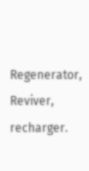Regenerator, Reviver, recharger.